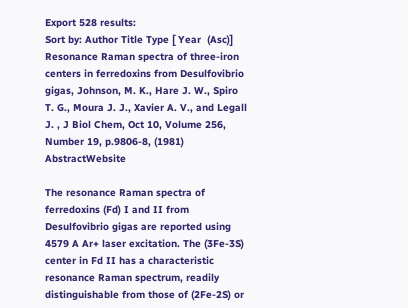Export 528 results:
Sort by: Author Title Type [ Year  (Asc)]
Resonance Raman spectra of three-iron centers in ferredoxins from Desulfovibrio gigas, Johnson, M. K., Hare J. W., Spiro T. G., Moura J. J., Xavier A. V., and Legall J. , J Biol Chem, Oct 10, Volume 256, Number 19, p.9806-8, (1981) AbstractWebsite

The resonance Raman spectra of ferredoxins (Fd) I and II from Desulfovibrio gigas are reported using 4579 A Ar+ laser excitation. The (3Fe-3S) center in Fd II has a characteristic resonance Raman spectrum, readily distinguishable from those of (2Fe-2S) or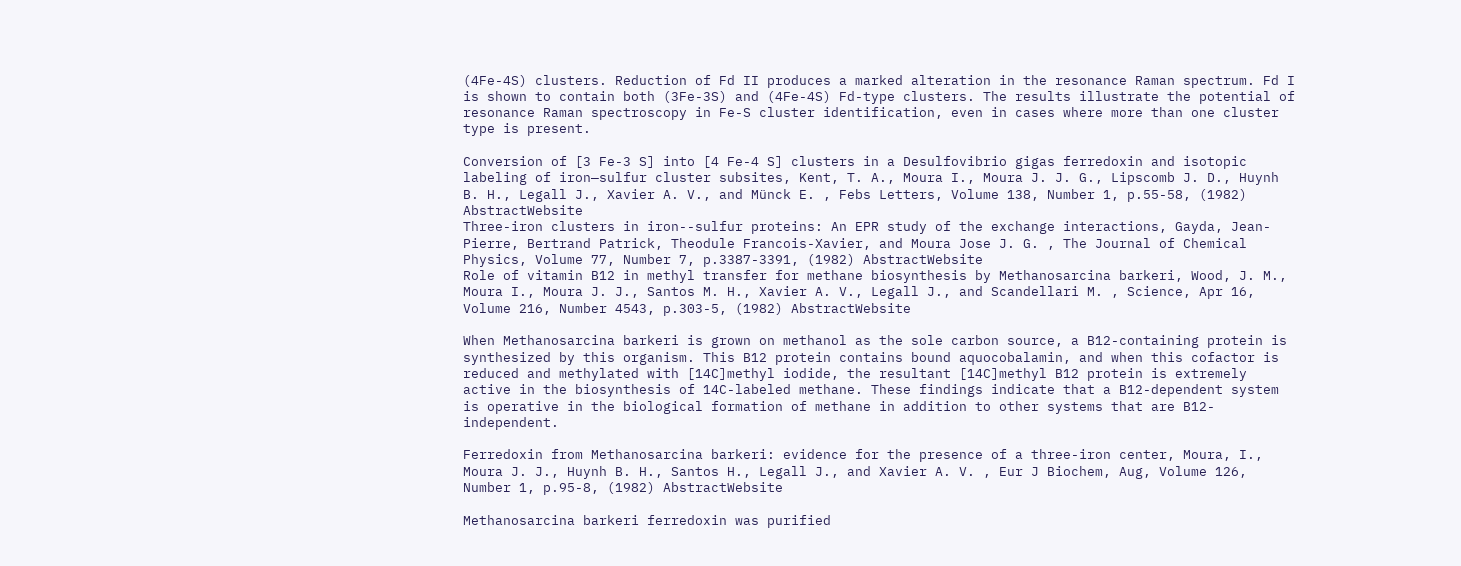(4Fe-4S) clusters. Reduction of Fd II produces a marked alteration in the resonance Raman spectrum. Fd I is shown to contain both (3Fe-3S) and (4Fe-4S) Fd-type clusters. The results illustrate the potential of resonance Raman spectroscopy in Fe-S cluster identification, even in cases where more than one cluster type is present.

Conversion of [3 Fe-3 S] into [4 Fe-4 S] clusters in a Desulfovibrio gigas ferredoxin and isotopic labeling of iron—sulfur cluster subsites, Kent, T. A., Moura I., Moura J. J. G., Lipscomb J. D., Huynh B. H., Legall J., Xavier A. V., and Münck E. , Febs Letters, Volume 138, Number 1, p.55-58, (1982) AbstractWebsite
Three-iron clusters in iron--sulfur proteins: An EPR study of the exchange interactions, Gayda, Jean-Pierre, Bertrand Patrick, Theodule Francois-Xavier, and Moura Jose J. G. , The Journal of Chemical Physics, Volume 77, Number 7, p.3387-3391, (1982) AbstractWebsite
Role of vitamin B12 in methyl transfer for methane biosynthesis by Methanosarcina barkeri, Wood, J. M., Moura I., Moura J. J., Santos M. H., Xavier A. V., Legall J., and Scandellari M. , Science, Apr 16, Volume 216, Number 4543, p.303-5, (1982) AbstractWebsite

When Methanosarcina barkeri is grown on methanol as the sole carbon source, a B12-containing protein is synthesized by this organism. This B12 protein contains bound aquocobalamin, and when this cofactor is reduced and methylated with [14C]methyl iodide, the resultant [14C]methyl B12 protein is extremely active in the biosynthesis of 14C-labeled methane. These findings indicate that a B12-dependent system is operative in the biological formation of methane in addition to other systems that are B12-independent.

Ferredoxin from Methanosarcina barkeri: evidence for the presence of a three-iron center, Moura, I., Moura J. J., Huynh B. H., Santos H., Legall J., and Xavier A. V. , Eur J Biochem, Aug, Volume 126, Number 1, p.95-8, (1982) AbstractWebsite

Methanosarcina barkeri ferredoxin was purified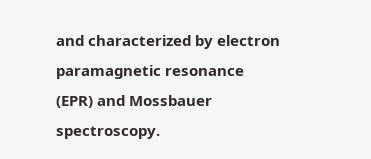and characterized by electron paramagnetic resonance (EPR) and Mossbauer spectroscopy.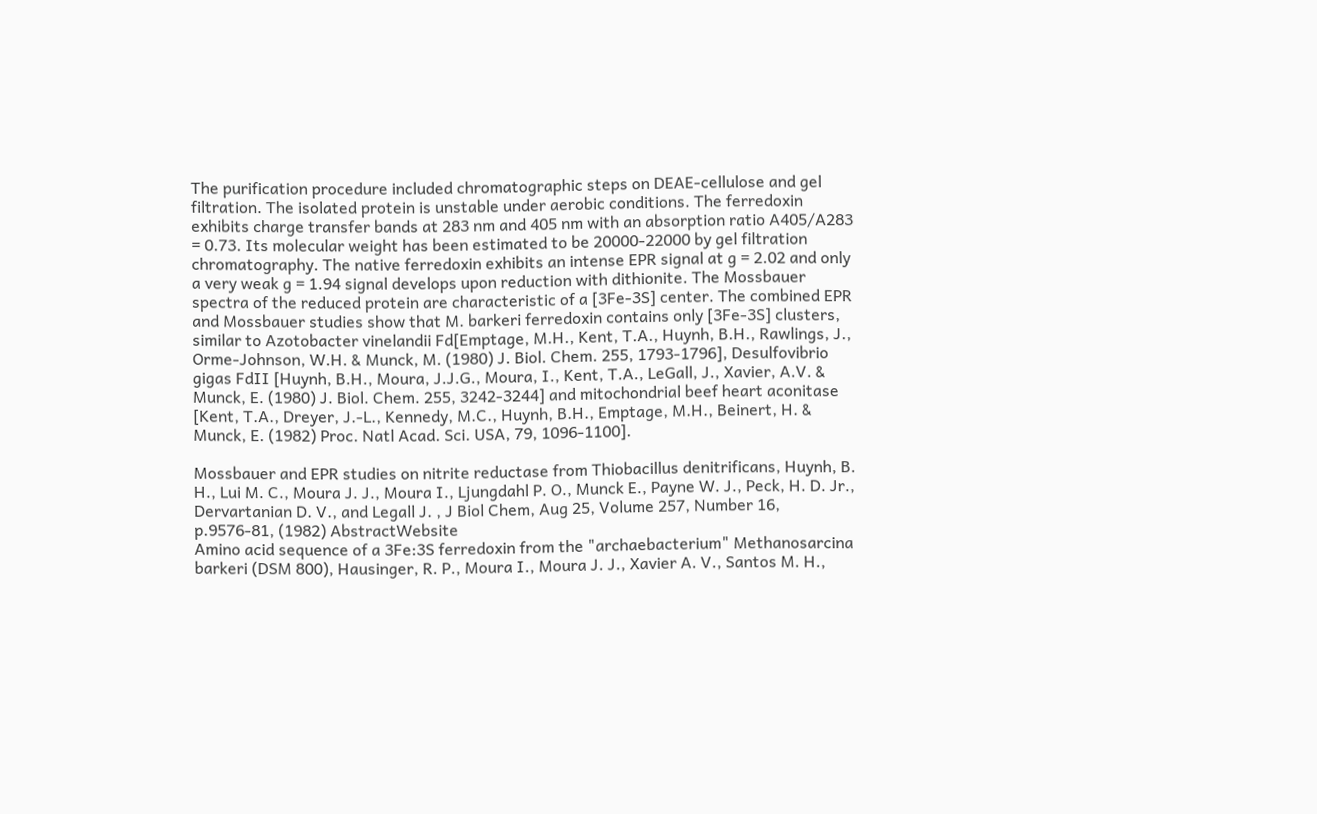The purification procedure included chromatographic steps on DEAE-cellulose and gel filtration. The isolated protein is unstable under aerobic conditions. The ferredoxin exhibits charge transfer bands at 283 nm and 405 nm with an absorption ratio A405/A283 = 0.73. Its molecular weight has been estimated to be 20000-22000 by gel filtration chromatography. The native ferredoxin exhibits an intense EPR signal at g = 2.02 and only a very weak g = 1.94 signal develops upon reduction with dithionite. The Mossbauer spectra of the reduced protein are characteristic of a [3Fe-3S] center. The combined EPR and Mossbauer studies show that M. barkeri ferredoxin contains only [3Fe-3S] clusters, similar to Azotobacter vinelandii Fd[Emptage, M.H., Kent, T.A., Huynh, B.H., Rawlings, J., Orme-Johnson, W.H. & Munck, M. (1980) J. Biol. Chem. 255, 1793-1796], Desulfovibrio gigas FdII [Huynh, B.H., Moura, J.J.G., Moura, I., Kent, T.A., LeGall, J., Xavier, A.V. & Munck, E. (1980) J. Biol. Chem. 255, 3242-3244] and mitochondrial beef heart aconitase [Kent, T.A., Dreyer, J.-L., Kennedy, M.C., Huynh, B.H., Emptage, M.H., Beinert, H. & Munck, E. (1982) Proc. Natl Acad. Sci. USA, 79, 1096-1100].

Mossbauer and EPR studies on nitrite reductase from Thiobacillus denitrificans, Huynh, B. H., Lui M. C., Moura J. J., Moura I., Ljungdahl P. O., Munck E., Payne W. J., Peck, H. D. Jr., Dervartanian D. V., and Legall J. , J Biol Chem, Aug 25, Volume 257, Number 16, p.9576-81, (1982) AbstractWebsite
Amino acid sequence of a 3Fe:3S ferredoxin from the "archaebacterium" Methanosarcina barkeri (DSM 800), Hausinger, R. P., Moura I., Moura J. J., Xavier A. V., Santos M. H.,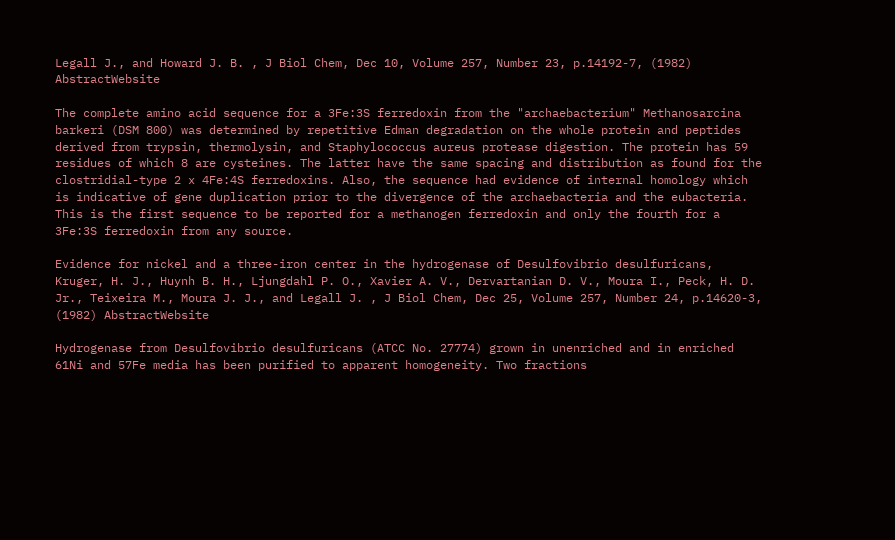Legall J., and Howard J. B. , J Biol Chem, Dec 10, Volume 257, Number 23, p.14192-7, (1982) AbstractWebsite

The complete amino acid sequence for a 3Fe:3S ferredoxin from the "archaebacterium" Methanosarcina barkeri (DSM 800) was determined by repetitive Edman degradation on the whole protein and peptides derived from trypsin, thermolysin, and Staphylococcus aureus protease digestion. The protein has 59 residues of which 8 are cysteines. The latter have the same spacing and distribution as found for the clostridial-type 2 x 4Fe:4S ferredoxins. Also, the sequence had evidence of internal homology which is indicative of gene duplication prior to the divergence of the archaebacteria and the eubacteria. This is the first sequence to be reported for a methanogen ferredoxin and only the fourth for a 3Fe:3S ferredoxin from any source.

Evidence for nickel and a three-iron center in the hydrogenase of Desulfovibrio desulfuricans, Kruger, H. J., Huynh B. H., Ljungdahl P. O., Xavier A. V., Dervartanian D. V., Moura I., Peck, H. D. Jr., Teixeira M., Moura J. J., and Legall J. , J Biol Chem, Dec 25, Volume 257, Number 24, p.14620-3, (1982) AbstractWebsite

Hydrogenase from Desulfovibrio desulfuricans (ATCC No. 27774) grown in unenriched and in enriched 61Ni and 57Fe media has been purified to apparent homogeneity. Two fractions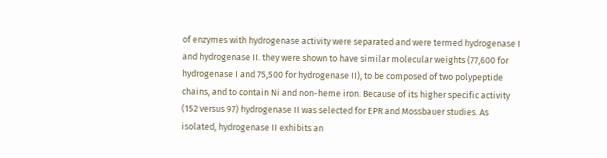of enzymes with hydrogenase activity were separated and were termed hydrogenase I and hydrogenase II. they were shown to have similar molecular weights (77,600 for hydrogenase I and 75,500 for hydrogenase II), to be composed of two polypeptide chains, and to contain Ni and non-heme iron. Because of its higher specific activity (152 versus 97) hydrogenase II was selected for EPR and Mossbauer studies. As isolated, hydrogenase II exhibits an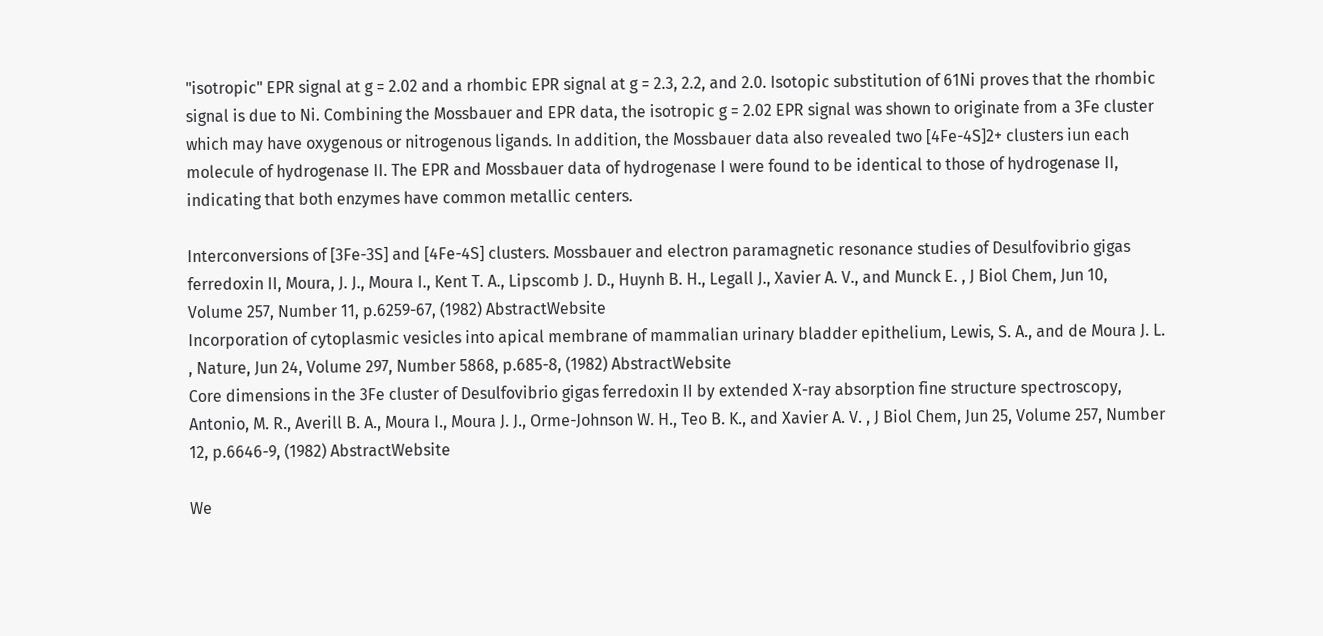"isotropic" EPR signal at g = 2.02 and a rhombic EPR signal at g = 2.3, 2.2, and 2.0. Isotopic substitution of 61Ni proves that the rhombic signal is due to Ni. Combining the Mossbauer and EPR data, the isotropic g = 2.02 EPR signal was shown to originate from a 3Fe cluster which may have oxygenous or nitrogenous ligands. In addition, the Mossbauer data also revealed two [4Fe-4S]2+ clusters iun each molecule of hydrogenase II. The EPR and Mossbauer data of hydrogenase I were found to be identical to those of hydrogenase II, indicating that both enzymes have common metallic centers.

Interconversions of [3Fe-3S] and [4Fe-4S] clusters. Mossbauer and electron paramagnetic resonance studies of Desulfovibrio gigas ferredoxin II, Moura, J. J., Moura I., Kent T. A., Lipscomb J. D., Huynh B. H., Legall J., Xavier A. V., and Munck E. , J Biol Chem, Jun 10, Volume 257, Number 11, p.6259-67, (1982) AbstractWebsite
Incorporation of cytoplasmic vesicles into apical membrane of mammalian urinary bladder epithelium, Lewis, S. A., and de Moura J. L. , Nature, Jun 24, Volume 297, Number 5868, p.685-8, (1982) AbstractWebsite
Core dimensions in the 3Fe cluster of Desulfovibrio gigas ferredoxin II by extended X-ray absorption fine structure spectroscopy, Antonio, M. R., Averill B. A., Moura I., Moura J. J., Orme-Johnson W. H., Teo B. K., and Xavier A. V. , J Biol Chem, Jun 25, Volume 257, Number 12, p.6646-9, (1982) AbstractWebsite

We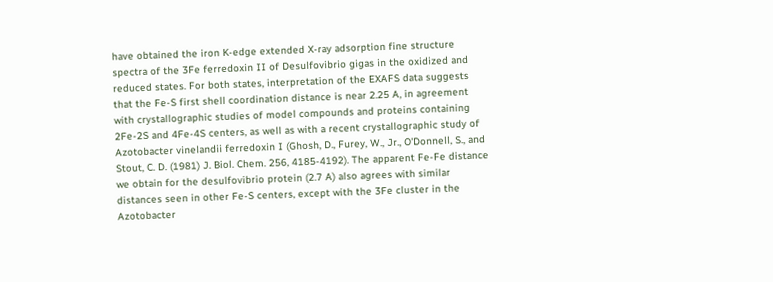have obtained the iron K-edge extended X-ray adsorption fine structure spectra of the 3Fe ferredoxin II of Desulfovibrio gigas in the oxidized and reduced states. For both states, interpretation of the EXAFS data suggests that the Fe-S first shell coordination distance is near 2.25 A, in agreement with crystallographic studies of model compounds and proteins containing 2Fe-2S and 4Fe-4S centers, as well as with a recent crystallographic study of Azotobacter vinelandii ferredoxin I (Ghosh, D., Furey, W., Jr., O'Donnell, S., and Stout, C. D. (1981) J. Biol. Chem. 256, 4185-4192). The apparent Fe-Fe distance we obtain for the desulfovibrio protein (2.7 A) also agrees with similar distances seen in other Fe-S centers, except with the 3Fe cluster in the Azotobacter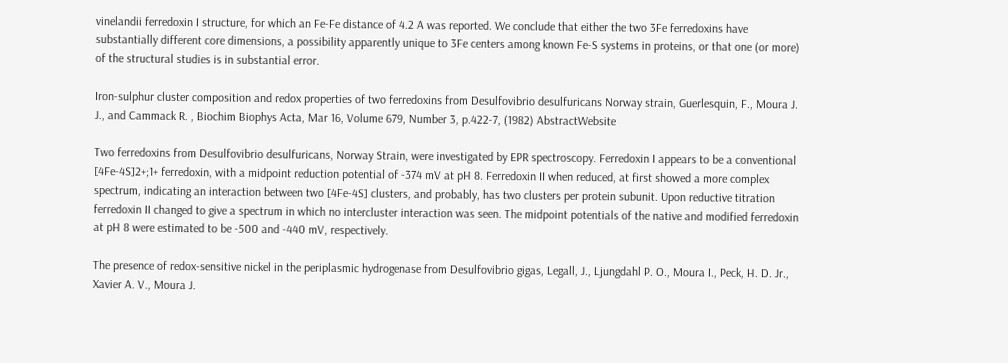vinelandii ferredoxin I structure, for which an Fe-Fe distance of 4.2 A was reported. We conclude that either the two 3Fe ferredoxins have substantially different core dimensions, a possibility apparently unique to 3Fe centers among known Fe-S systems in proteins, or that one (or more) of the structural studies is in substantial error.

Iron-sulphur cluster composition and redox properties of two ferredoxins from Desulfovibrio desulfuricans Norway strain, Guerlesquin, F., Moura J. J., and Cammack R. , Biochim Biophys Acta, Mar 16, Volume 679, Number 3, p.422-7, (1982) AbstractWebsite

Two ferredoxins from Desulfovibrio desulfuricans, Norway Strain, were investigated by EPR spectroscopy. Ferredoxin I appears to be a conventional [4Fe-4S]2+;1+ ferredoxin, with a midpoint reduction potential of -374 mV at pH 8. Ferredoxin II when reduced, at first showed a more complex spectrum, indicating an interaction between two [4Fe-4S] clusters, and probably, has two clusters per protein subunit. Upon reductive titration ferredoxin II changed to give a spectrum in which no intercluster interaction was seen. The midpoint potentials of the native and modified ferredoxin at pH 8 were estimated to be -500 and -440 mV, respectively.

The presence of redox-sensitive nickel in the periplasmic hydrogenase from Desulfovibrio gigas, Legall, J., Ljungdahl P. O., Moura I., Peck, H. D. Jr., Xavier A. V., Moura J.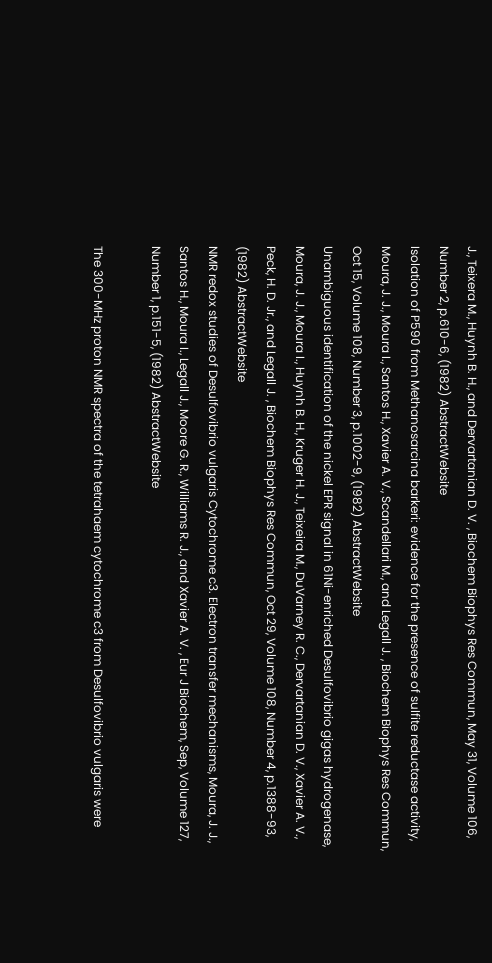J., Teixera M., Huynh B. H., and Dervartanian D. V. , Biochem Biophys Res Commun, May 31, Volume 106, Number 2, p.610-6, (1982) AbstractWebsite
Isolation of P590 from Methanosarcina barkeri: evidence for the presence of sulfite reductase activity, Moura, J. J., Moura I., Santos H., Xavier A. V., Scandellari M., and Legall J. , Biochem Biophys Res Commun, Oct 15, Volume 108, Number 3, p.1002-9, (1982) AbstractWebsite
Unambiguous identification of the nickel EPR signal in 61Ni-enriched Desulfovibrio gigas hydrogenase, Moura, J. J., Moura I., Huynh B. H., Kruger H. J., Teixeira M., DuVarney R. C., Dervartanian D. V., Xavier A. V., Peck, H. D. Jr., and Legall J. , Biochem Biophys Res Commun, Oct 29, Volume 108, Number 4, p.1388-93, (1982) AbstractWebsite
NMR redox studies of Desulfovibrio vulgaris Cytochrome c3. Electron transfer mechanisms, Moura, J. J., Santos H., Moura I., Legall J., Moore G. R., Williams R. J., and Xavier A. V. , Eur J Biochem, Sep, Volume 127, Number 1, p.151-5, (1982) AbstractWebsite

The 300-MHz proton NMR spectra of the tetrahaem cytochrome c3 from Desulfovibrio vulgaris were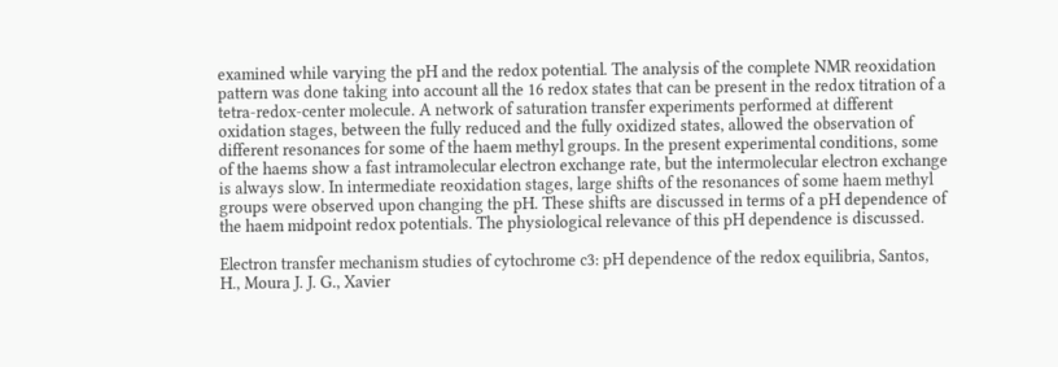examined while varying the pH and the redox potential. The analysis of the complete NMR reoxidation pattern was done taking into account all the 16 redox states that can be present in the redox titration of a tetra-redox-center molecule. A network of saturation transfer experiments performed at different oxidation stages, between the fully reduced and the fully oxidized states, allowed the observation of different resonances for some of the haem methyl groups. In the present experimental conditions, some of the haems show a fast intramolecular electron exchange rate, but the intermolecular electron exchange is always slow. In intermediate reoxidation stages, large shifts of the resonances of some haem methyl groups were observed upon changing the pH. These shifts are discussed in terms of a pH dependence of the haem midpoint redox potentials. The physiological relevance of this pH dependence is discussed.

Electron transfer mechanism studies of cytochrome c3: pH dependence of the redox equilibria, Santos, H., Moura J. J. G., Xavier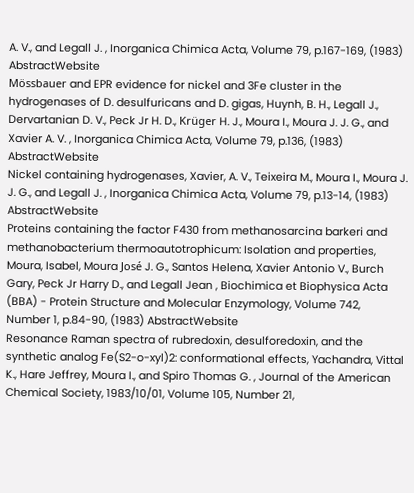A. V., and Legall J. , Inorganica Chimica Acta, Volume 79, p.167-169, (1983) AbstractWebsite
Mössbauer and EPR evidence for nickel and 3Fe cluster in the hydrogenases of D. desulfuricans and D. gigas, Huynh, B. H., Legall J., Dervartanian D. V., Peck Jr H. D., Krüger H. J., Moura I., Moura J. J. G., and Xavier A. V. , Inorganica Chimica Acta, Volume 79, p.136, (1983) AbstractWebsite
Nickel containing hydrogenases, Xavier, A. V., Teixeira M., Moura I., Moura J. J. G., and Legall J. , Inorganica Chimica Acta, Volume 79, p.13-14, (1983) AbstractWebsite
Proteins containing the factor F430 from methanosarcina barkeri and methanobacterium thermoautotrophicum: Isolation and properties, Moura, Isabel, Moura José J. G., Santos Helena, Xavier Antonio V., Burch Gary, Peck Jr Harry D., and Legall Jean , Biochimica et Biophysica Acta (BBA) - Protein Structure and Molecular Enzymology, Volume 742, Number 1, p.84-90, (1983) AbstractWebsite
Resonance Raman spectra of rubredoxin, desulforedoxin, and the synthetic analog Fe(S2-o-xyl)2: conformational effects, Yachandra, Vittal K., Hare Jeffrey, Moura I., and Spiro Thomas G. , Journal of the American Chemical Society, 1983/10/01, Volume 105, Number 21,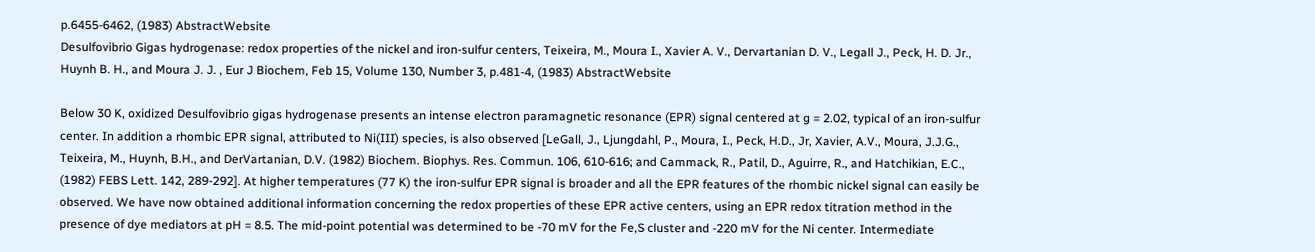p.6455-6462, (1983) AbstractWebsite
Desulfovibrio Gigas hydrogenase: redox properties of the nickel and iron-sulfur centers, Teixeira, M., Moura I., Xavier A. V., Dervartanian D. V., Legall J., Peck, H. D. Jr., Huynh B. H., and Moura J. J. , Eur J Biochem, Feb 15, Volume 130, Number 3, p.481-4, (1983) AbstractWebsite

Below 30 K, oxidized Desulfovibrio gigas hydrogenase presents an intense electron paramagnetic resonance (EPR) signal centered at g = 2.02, typical of an iron-sulfur center. In addition a rhombic EPR signal, attributed to Ni(III) species, is also observed [LeGall, J., Ljungdahl, P., Moura, I., Peck, H.D., Jr, Xavier, A.V., Moura, J.J.G., Teixeira, M., Huynh, B.H., and DerVartanian, D.V. (1982) Biochem. Biophys. Res. Commun. 106, 610-616; and Cammack, R., Patil, D., Aguirre, R., and Hatchikian, E.C., (1982) FEBS Lett. 142, 289-292]. At higher temperatures (77 K) the iron-sulfur EPR signal is broader and all the EPR features of the rhombic nickel signal can easily be observed. We have now obtained additional information concerning the redox properties of these EPR active centers, using an EPR redox titration method in the presence of dye mediators at pH = 8.5. The mid-point potential was determined to be -70 mV for the Fe,S cluster and -220 mV for the Ni center. Intermediate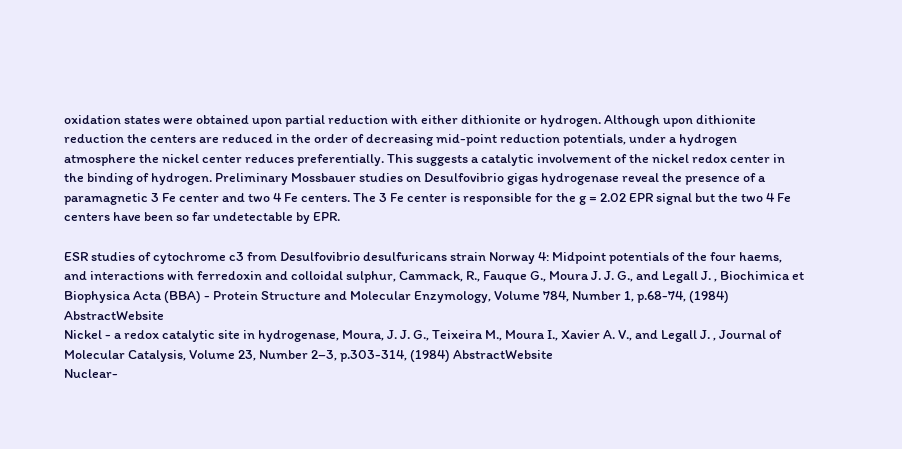oxidation states were obtained upon partial reduction with either dithionite or hydrogen. Although upon dithionite reduction the centers are reduced in the order of decreasing mid-point reduction potentials, under a hydrogen atmosphere the nickel center reduces preferentially. This suggests a catalytic involvement of the nickel redox center in the binding of hydrogen. Preliminary Mossbauer studies on Desulfovibrio gigas hydrogenase reveal the presence of a paramagnetic 3 Fe center and two 4 Fe centers. The 3 Fe center is responsible for the g = 2.02 EPR signal but the two 4 Fe centers have been so far undetectable by EPR.

ESR studies of cytochrome c3 from Desulfovibrio desulfuricans strain Norway 4: Midpoint potentials of the four haems, and interactions with ferredoxin and colloidal sulphur, Cammack, R., Fauque G., Moura J. J. G., and Legall J. , Biochimica et Biophysica Acta (BBA) - Protein Structure and Molecular Enzymology, Volume 784, Number 1, p.68-74, (1984) AbstractWebsite
Nickel - a redox catalytic site in hydrogenase, Moura, J. J. G., Teixeira M., Moura I., Xavier A. V., and Legall J. , Journal of Molecular Catalysis, Volume 23, Number 2–3, p.303-314, (1984) AbstractWebsite
Nuclear-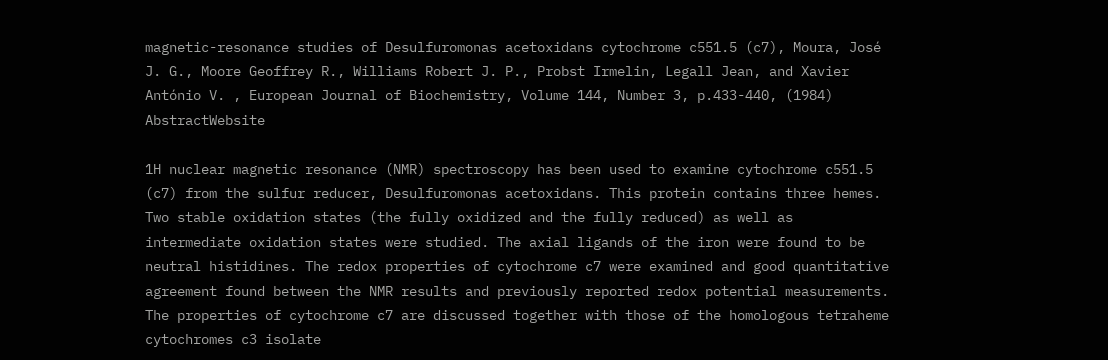magnetic-resonance studies of Desulfuromonas acetoxidans cytochrome c551.5 (c7), Moura, José J. G., Moore Geoffrey R., Williams Robert J. P., Probst Irmelin, Legall Jean, and Xavier António V. , European Journal of Biochemistry, Volume 144, Number 3, p.433-440, (1984) AbstractWebsite

1H nuclear magnetic resonance (NMR) spectroscopy has been used to examine cytochrome c551.5 (c7) from the sulfur reducer, Desulfuromonas acetoxidans. This protein contains three hemes. Two stable oxidation states (the fully oxidized and the fully reduced) as well as intermediate oxidation states were studied. The axial ligands of the iron were found to be neutral histidines. The redox properties of cytochrome c7 were examined and good quantitative agreement found between the NMR results and previously reported redox potential measurements. The properties of cytochrome c7 are discussed together with those of the homologous tetraheme cytochromes c3 isolate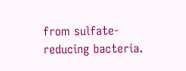from sulfate-reducing bacteria.